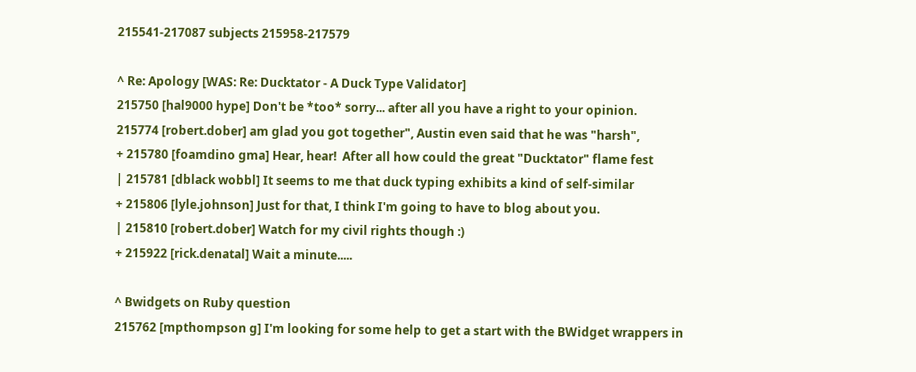215541-217087 subjects 215958-217579

^ Re: Apology [WAS: Re: Ducktator - A Duck Type Validator]
215750 [hal9000 hype] Don't be *too* sorry... after all you have a right to your opinion.
215774 [robert.dober] am glad you got together", Austin even said that he was "harsh",
+ 215780 [foamdino gma] Hear, hear!  After all how could the great "Ducktator" flame fest
| 215781 [dblack wobbl] It seems to me that duck typing exhibits a kind of self-similar
+ 215806 [lyle.johnson] Just for that, I think I'm going to have to blog about you.
| 215810 [robert.dober] Watch for my civil rights though :)
+ 215922 [rick.denatal] Wait a minute.....

^ Bwidgets on Ruby question
215762 [mpthompson g] I'm looking for some help to get a start with the BWidget wrappers in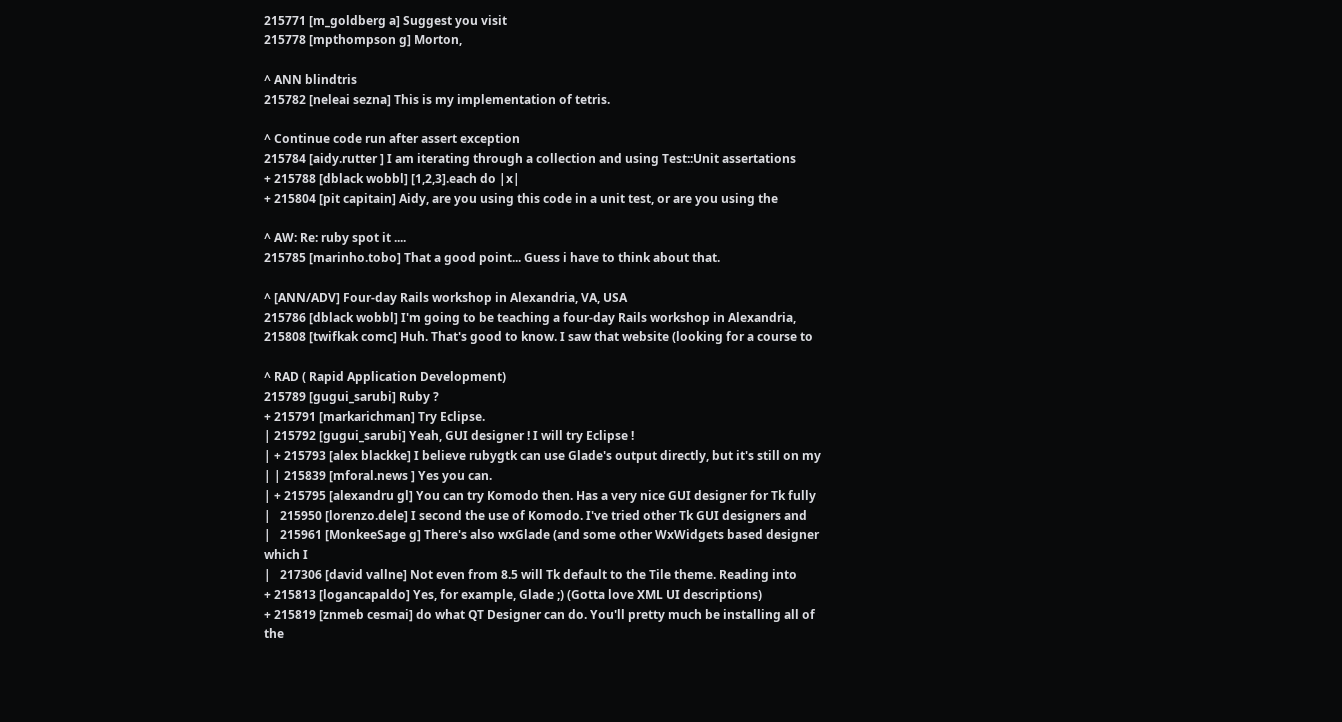215771 [m_goldberg a] Suggest you visit
215778 [mpthompson g] Morton,

^ ANN blindtris
215782 [neleai sezna] This is my implementation of tetris.

^ Continue code run after assert exception
215784 [aidy.rutter ] I am iterating through a collection and using Test::Unit assertations
+ 215788 [dblack wobbl] [1,2,3].each do |x|
+ 215804 [pit capitain] Aidy, are you using this code in a unit test, or are you using the

^ AW: Re: ruby spot it ....
215785 [marinho.tobo] That a good point... Guess i have to think about that.

^ [ANN/ADV] Four-day Rails workshop in Alexandria, VA, USA
215786 [dblack wobbl] I'm going to be teaching a four-day Rails workshop in Alexandria,
215808 [twifkak comc] Huh. That's good to know. I saw that website (looking for a course to

^ RAD ( Rapid Application Development)
215789 [gugui_sarubi] Ruby ?
+ 215791 [markarichman] Try Eclipse.
| 215792 [gugui_sarubi] Yeah, GUI designer ! I will try Eclipse !
| + 215793 [alex blackke] I believe rubygtk can use Glade's output directly, but it's still on my
| | 215839 [mforal.news ] Yes you can.
| + 215795 [alexandru gl] You can try Komodo then. Has a very nice GUI designer for Tk fully
|   215950 [lorenzo.dele] I second the use of Komodo. I've tried other Tk GUI designers and
|   215961 [MonkeeSage g] There's also wxGlade (and some other WxWidgets based designer which I
|   217306 [david vallne] Not even from 8.5 will Tk default to the Tile theme. Reading into
+ 215813 [logancapaldo] Yes, for example, Glade ;) (Gotta love XML UI descriptions)
+ 215819 [znmeb cesmai] do what QT Designer can do. You'll pretty much be installing all of the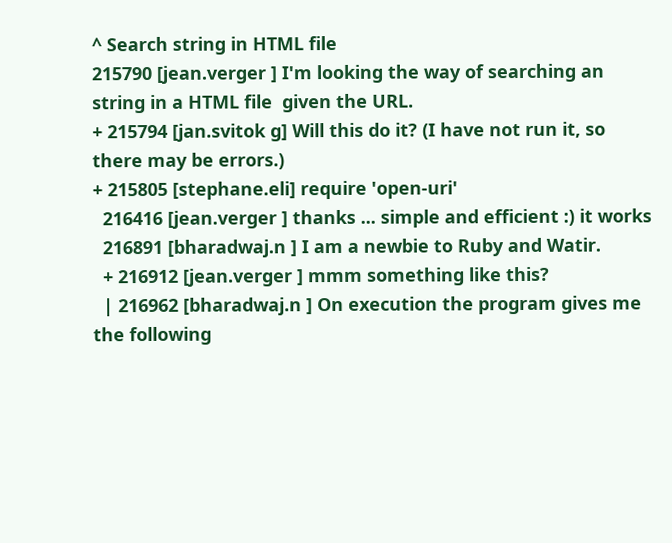^ Search string in HTML file
215790 [jean.verger ] I'm looking the way of searching an string in a HTML file  given the URL.
+ 215794 [jan.svitok g] Will this do it? (I have not run it, so there may be errors.)
+ 215805 [stephane.eli] require 'open-uri'
  216416 [jean.verger ] thanks ... simple and efficient :) it works
  216891 [bharadwaj.n ] I am a newbie to Ruby and Watir.
  + 216912 [jean.verger ] mmm something like this?
  | 216962 [bharadwaj.n ] On execution the program gives me the following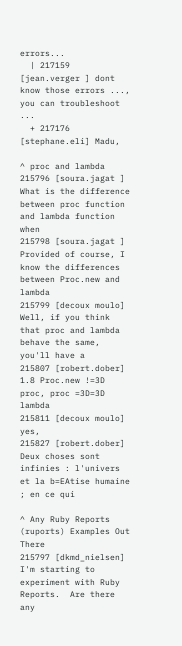errors...
  | 217159 [jean.verger ] dont know those errors ..., you can troubleshoot ...
  + 217176 [stephane.eli] Madu,

^ proc and lambda
215796 [soura.jagat ] What is the difference between proc function and lambda function when
215798 [soura.jagat ] Provided of course, I know the differences between Proc.new and lambda
215799 [decoux moulo] Well, if you think that proc and lambda behave the same, you'll have a
215807 [robert.dober] 1.8 Proc.new !=3D proc, proc =3D=3D lambda
215811 [decoux moulo] yes,
215827 [robert.dober] Deux choses sont infinies : l'univers et la b=EAtise humaine ; en ce qui

^ Any Ruby Reports (ruports) Examples Out There
215797 [dkmd_nielsen] I'm starting to experiment with Ruby Reports.  Are there any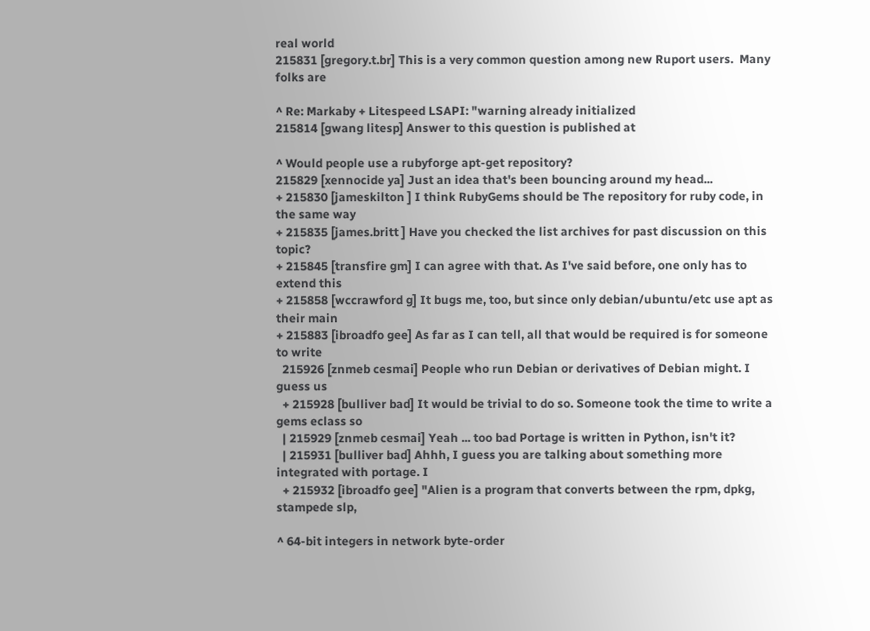real world
215831 [gregory.t.br] This is a very common question among new Ruport users.  Many folks are

^ Re: Markaby + Litespeed LSAPI: "warning already initialized
215814 [gwang litesp] Answer to this question is published at

^ Would people use a rubyforge apt-get repository?
215829 [xennocide ya] Just an idea that's been bouncing around my head...
+ 215830 [jameskilton ] I think RubyGems should be The repository for ruby code, in the same way
+ 215835 [james.britt ] Have you checked the list archives for past discussion on this topic?
+ 215845 [transfire gm] I can agree with that. As I've said before, one only has to extend this
+ 215858 [wccrawford g] It bugs me, too, but since only debian/ubuntu/etc use apt as their main
+ 215883 [ibroadfo gee] As far as I can tell, all that would be required is for someone to write
  215926 [znmeb cesmai] People who run Debian or derivatives of Debian might. I guess us
  + 215928 [bulliver bad] It would be trivial to do so. Someone took the time to write a gems eclass so
  | 215929 [znmeb cesmai] Yeah ... too bad Portage is written in Python, isn't it?
  | 215931 [bulliver bad] Ahhh, I guess you are talking about something more integrated with portage. I
  + 215932 [ibroadfo gee] "Alien is a program that converts between the rpm, dpkg, stampede slp,

^ 64-bit integers in network byte-order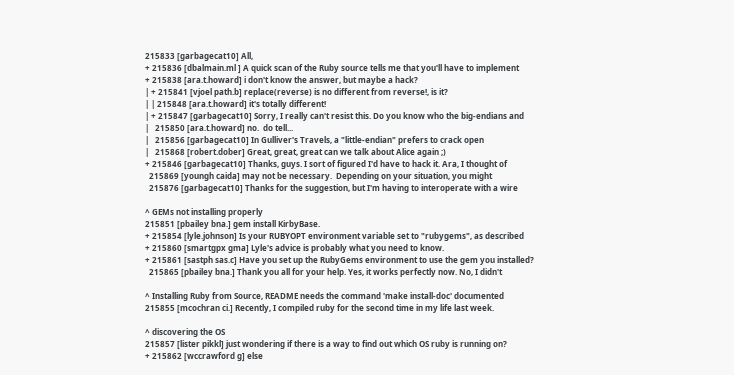215833 [garbagecat10] All,
+ 215836 [dbalmain.ml ] A quick scan of the Ruby source tells me that you'll have to implement
+ 215838 [ara.t.howard] i don't know the answer, but maybe a hack?
| + 215841 [vjoel path.b] replace(reverse) is no different from reverse!, is it?
| | 215848 [ara.t.howard] it's totally different!
| + 215847 [garbagecat10] Sorry, I really can't resist this. Do you know who the big-endians and
|   215850 [ara.t.howard] no.  do tell...
|   215856 [garbagecat10] In Gulliver's Travels, a "little-endian" prefers to crack open
|   215868 [robert.dober] Great, great, great can we talk about Alice again ;)
+ 215846 [garbagecat10] Thanks, guys. I sort of figured I'd have to hack it. Ara, I thought of
  215869 [youngh caida] may not be necessary.  Depending on your situation, you might
  215876 [garbagecat10] Thanks for the suggestion, but I'm having to interoperate with a wire

^ GEMs not installing properly
215851 [pbailey bna.] gem install KirbyBase.
+ 215854 [lyle.johnson] Is your RUBYOPT environment variable set to "rubygems", as described
+ 215860 [smartgpx gma] Lyle's advice is probably what you need to know.
+ 215861 [sastph sas.c] Have you set up the RubyGems environment to use the gem you installed?
  215865 [pbailey bna.] Thank you all for your help. Yes, it works perfectly now. No, I didn't

^ Installing Ruby from Source, README needs the command 'make install-doc' documented
215855 [mcochran ci.] Recently, I compiled ruby for the second time in my life last week.

^ discovering the OS
215857 [lister pikkl] just wondering if there is a way to find out which OS ruby is running on?
+ 215862 [wccrawford g] else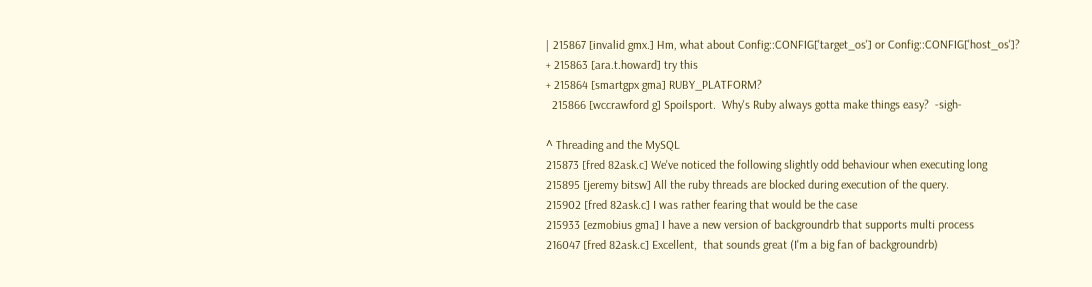| 215867 [invalid gmx.] Hm, what about Config::CONFIG['target_os'] or Config::CONFIG['host_os']?
+ 215863 [ara.t.howard] try this
+ 215864 [smartgpx gma] RUBY_PLATFORM?
  215866 [wccrawford g] Spoilsport.  Why's Ruby always gotta make things easy?  -sigh-

^ Threading and the MySQL
215873 [fred 82ask.c] We've noticed the following slightly odd behaviour when executing long
215895 [jeremy bitsw] All the ruby threads are blocked during execution of the query.
215902 [fred 82ask.c] I was rather fearing that would be the case
215933 [ezmobius gma] I have a new version of backgroundrb that supports multi process
216047 [fred 82ask.c] Excellent,  that sounds great (I'm a big fan of backgroundrb)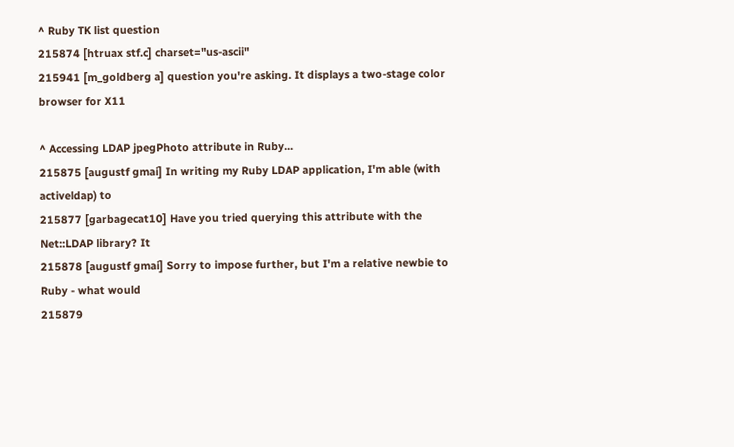^ Ruby TK list question
215874 [htruax stf.c] charset="us-ascii"
215941 [m_goldberg a] question you're asking. It displays a two-stage color browser for X11

^ Accessing LDAP jpegPhoto attribute in Ruby...
215875 [augustf gmai] In writing my Ruby LDAP application, I'm able (with activeldap) to
215877 [garbagecat10] Have you tried querying this attribute with the Net::LDAP library? It
215878 [augustf gmai] Sorry to impose further, but I'm a relative newbie to Ruby - what would
215879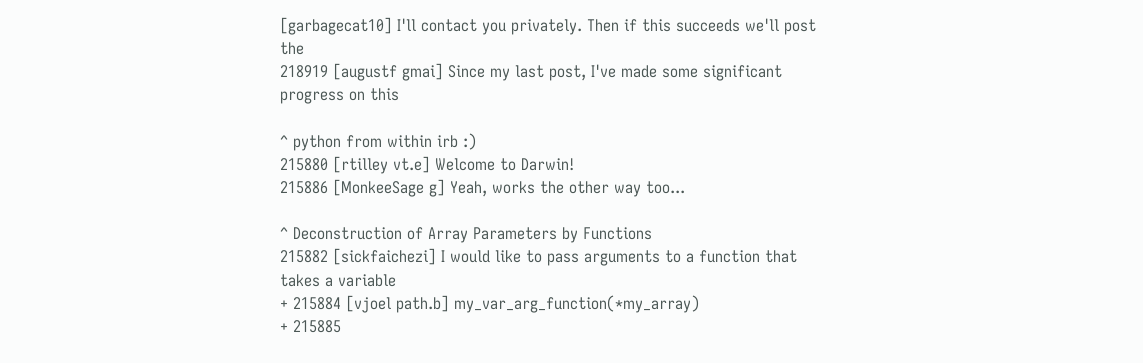[garbagecat10] I'll contact you privately. Then if this succeeds we'll post the
218919 [augustf gmai] Since my last post, I've made some significant progress on this

^ python from within irb :)
215880 [rtilley vt.e] Welcome to Darwin!
215886 [MonkeeSage g] Yeah, works the other way too...

^ Deconstruction of Array Parameters by Functions
215882 [sickfaichezi] I would like to pass arguments to a function that takes a variable
+ 215884 [vjoel path.b] my_var_arg_function(*my_array)
+ 215885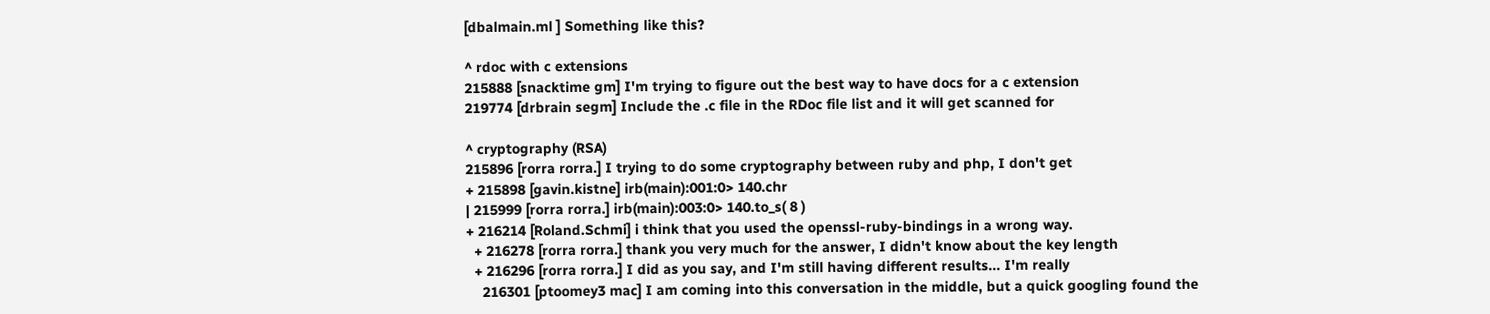[dbalmain.ml ] Something like this?

^ rdoc with c extensions
215888 [snacktime gm] I'm trying to figure out the best way to have docs for a c extension
219774 [drbrain segm] Include the .c file in the RDoc file list and it will get scanned for

^ cryptography (RSA)
215896 [rorra rorra.] I trying to do some cryptography between ruby and php, I don't get
+ 215898 [gavin.kistne] irb(main):001:0> 140.chr
| 215999 [rorra rorra.] irb(main):003:0> 140.to_s( 8 )
+ 216214 [Roland.Schmi] i think that you used the openssl-ruby-bindings in a wrong way.
  + 216278 [rorra rorra.] thank you very much for the answer, I didn't know about the key length
  + 216296 [rorra rorra.] I did as you say, and I'm still having different results... I'm really
    216301 [ptoomey3 mac] I am coming into this conversation in the middle, but a quick googling found the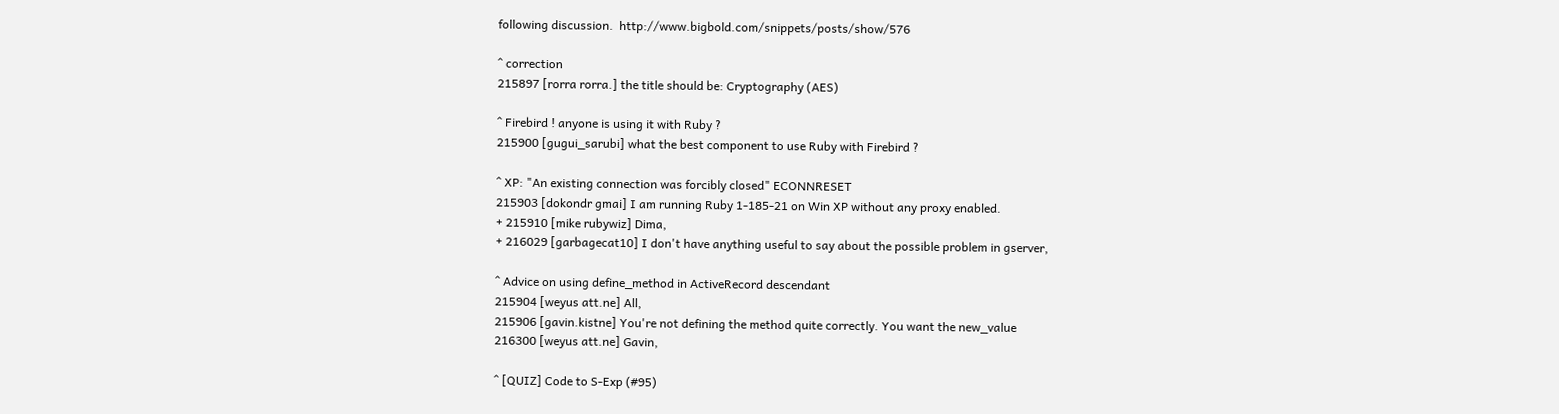following discussion.  http://www.bigbold.com/snippets/posts/show/576

^ correction
215897 [rorra rorra.] the title should be: Cryptography (AES)

^ Firebird ! anyone is using it with Ruby ?
215900 [gugui_sarubi] what the best component to use Ruby with Firebird ?

^ XP: "An existing connection was forcibly closed" ECONNRESET
215903 [dokondr gmai] I am running Ruby 1-185-21 on Win XP without any proxy enabled.
+ 215910 [mike rubywiz] Dima,
+ 216029 [garbagecat10] I don't have anything useful to say about the possible problem in gserver,

^ Advice on using define_method in ActiveRecord descendant
215904 [weyus att.ne] All,
215906 [gavin.kistne] You're not defining the method quite correctly. You want the new_value
216300 [weyus att.ne] Gavin,

^ [QUIZ] Code to S-Exp (#95)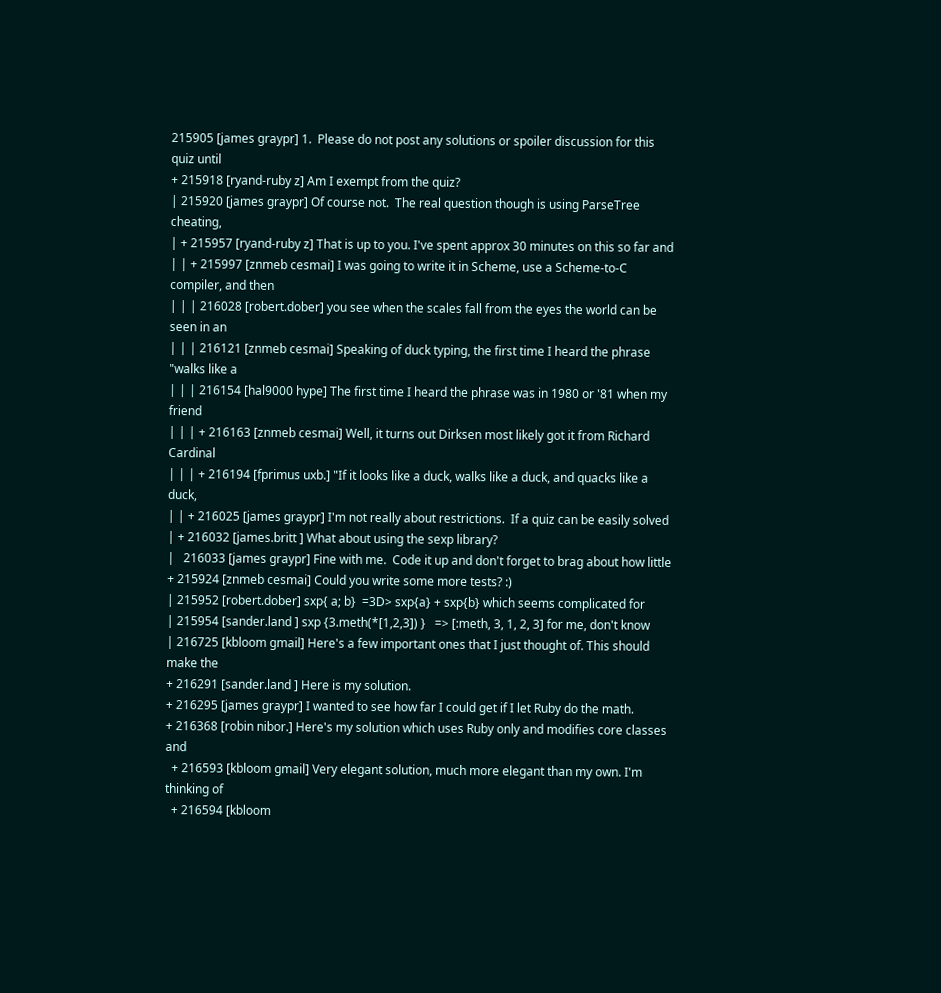215905 [james graypr] 1.  Please do not post any solutions or spoiler discussion for this quiz until
+ 215918 [ryand-ruby z] Am I exempt from the quiz?
| 215920 [james graypr] Of course not.  The real question though is using ParseTree cheating,
| + 215957 [ryand-ruby z] That is up to you. I've spent approx 30 minutes on this so far and
| | + 215997 [znmeb cesmai] I was going to write it in Scheme, use a Scheme-to-C compiler, and then
| | | 216028 [robert.dober] you see when the scales fall from the eyes the world can be seen in an
| | | 216121 [znmeb cesmai] Speaking of duck typing, the first time I heard the phrase "walks like a
| | | 216154 [hal9000 hype] The first time I heard the phrase was in 1980 or '81 when my friend
| | | + 216163 [znmeb cesmai] Well, it turns out Dirksen most likely got it from Richard Cardinal
| | | + 216194 [fprimus uxb.] "If it looks like a duck, walks like a duck, and quacks like a duck,
| | + 216025 [james graypr] I'm not really about restrictions.  If a quiz can be easily solved
| + 216032 [james.britt ] What about using the sexp library?
|   216033 [james graypr] Fine with me.  Code it up and don't forget to brag about how little
+ 215924 [znmeb cesmai] Could you write some more tests? :)
| 215952 [robert.dober] sxp{ a; b}  =3D> sxp{a} + sxp{b} which seems complicated for
| 215954 [sander.land ] sxp {3.meth(*[1,2,3]) }   => [:meth, 3, 1, 2, 3] for me, don't know
| 216725 [kbloom gmail] Here's a few important ones that I just thought of. This should make the
+ 216291 [sander.land ] Here is my solution.
+ 216295 [james graypr] I wanted to see how far I could get if I let Ruby do the math.
+ 216368 [robin nibor.] Here's my solution which uses Ruby only and modifies core classes and
  + 216593 [kbloom gmail] Very elegant solution, much more elegant than my own. I'm thinking of
  + 216594 [kbloom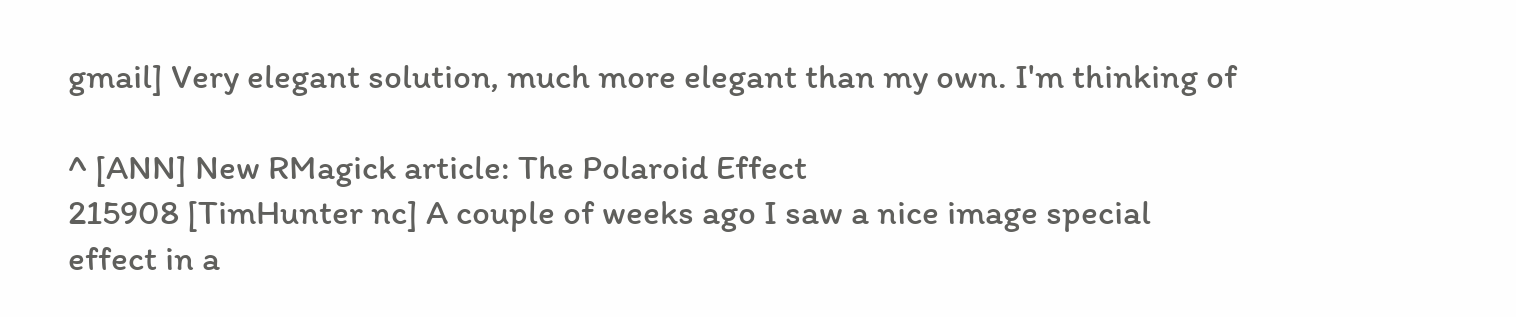gmail] Very elegant solution, much more elegant than my own. I'm thinking of

^ [ANN] New RMagick article: The Polaroid Effect
215908 [TimHunter nc] A couple of weeks ago I saw a nice image special effect in a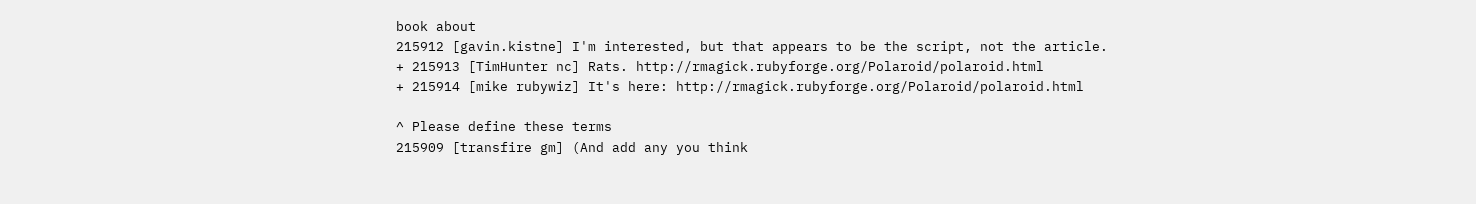book about
215912 [gavin.kistne] I'm interested, but that appears to be the script, not the article.
+ 215913 [TimHunter nc] Rats. http://rmagick.rubyforge.org/Polaroid/polaroid.html
+ 215914 [mike rubywiz] It's here: http://rmagick.rubyforge.org/Polaroid/polaroid.html

^ Please define these terms
215909 [transfire gm] (And add any you think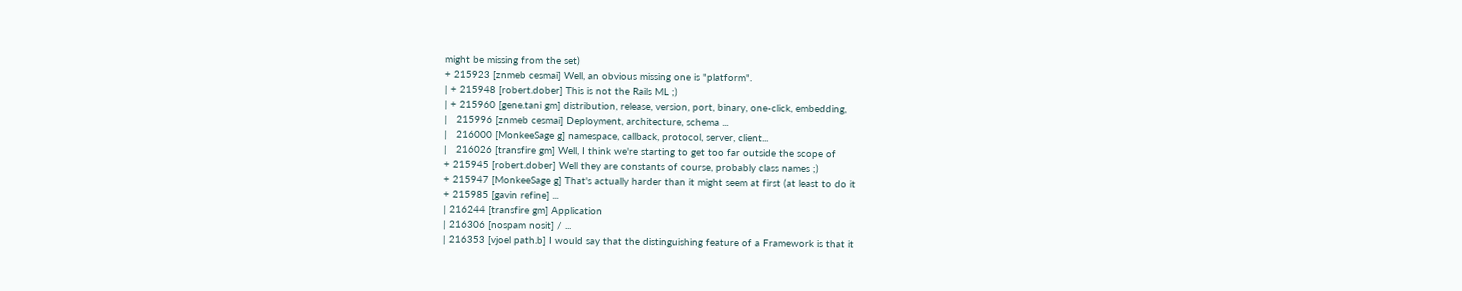might be missing from the set)
+ 215923 [znmeb cesmai] Well, an obvious missing one is "platform".
| + 215948 [robert.dober] This is not the Rails ML ;)
| + 215960 [gene.tani gm] distribution, release, version, port, binary, one-click, embedding,
|   215996 [znmeb cesmai] Deployment, architecture, schema ...
|   216000 [MonkeeSage g] namespace, callback, protocol, server, client...
|   216026 [transfire gm] Well, I think we're starting to get too far outside the scope of
+ 215945 [robert.dober] Well they are constants of course, probably class names ;)
+ 215947 [MonkeeSage g] That's actually harder than it might seem at first (at least to do it
+ 215985 [gavin refine] ...
| 216244 [transfire gm] Application
| 216306 [nospam nosit] / ...
| 216353 [vjoel path.b] I would say that the distinguishing feature of a Framework is that it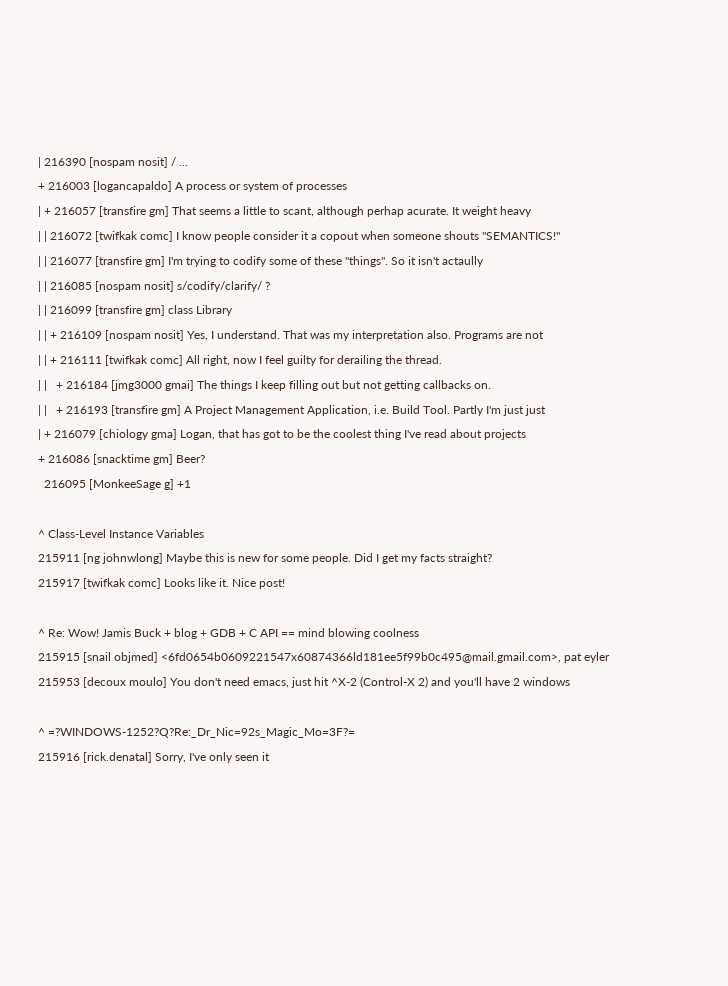| 216390 [nospam nosit] / ...
+ 216003 [logancapaldo] A process or system of processes
| + 216057 [transfire gm] That seems a little to scant, although perhap acurate. It weight heavy
| | 216072 [twifkak comc] I know people consider it a copout when someone shouts "SEMANTICS!"
| | 216077 [transfire gm] I'm trying to codify some of these "things". So it isn't actaully
| | 216085 [nospam nosit] s/codify/clarify/ ?
| | 216099 [transfire gm] class Library
| | + 216109 [nospam nosit] Yes, I understand. That was my interpretation also. Programs are not
| | + 216111 [twifkak comc] All right, now I feel guilty for derailing the thread.
| |   + 216184 [jmg3000 gmai] The things I keep filling out but not getting callbacks on.
| |   + 216193 [transfire gm] A Project Management Application, i.e. Build Tool. Partly I'm just just
| + 216079 [chiology gma] Logan, that has got to be the coolest thing I've read about projects
+ 216086 [snacktime gm] Beer?
  216095 [MonkeeSage g] +1

^ Class-Level Instance Variables
215911 [ng johnwlong] Maybe this is new for some people. Did I get my facts straight?
215917 [twifkak comc] Looks like it. Nice post!

^ Re: Wow! Jamis Buck + blog + GDB + C API == mind blowing coolness
215915 [snail objmed] <6fd0654b0609221547x60874366ld181ee5f99b0c495@mail.gmail.com>, pat eyler
215953 [decoux moulo] You don't need emacs, just hit ^X-2 (Control-X 2) and you'll have 2 windows

^ =?WINDOWS-1252?Q?Re:_Dr_Nic=92s_Magic_Mo=3F?=
215916 [rick.denatal] Sorry, I've only seen it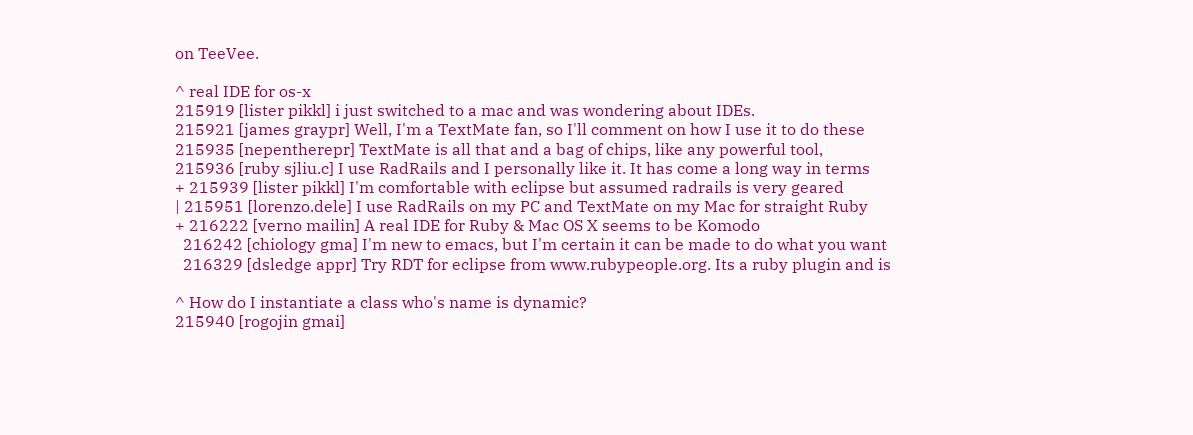on TeeVee.

^ real IDE for os-x
215919 [lister pikkl] i just switched to a mac and was wondering about IDEs.
215921 [james graypr] Well, I'm a TextMate fan, so I'll comment on how I use it to do these
215935 [nepentherepr] TextMate is all that and a bag of chips, like any powerful tool,
215936 [ruby sjliu.c] I use RadRails and I personally like it. It has come a long way in terms
+ 215939 [lister pikkl] I'm comfortable with eclipse but assumed radrails is very geared
| 215951 [lorenzo.dele] I use RadRails on my PC and TextMate on my Mac for straight Ruby
+ 216222 [verno mailin] A real IDE for Ruby & Mac OS X seems to be Komodo
  216242 [chiology gma] I'm new to emacs, but I'm certain it can be made to do what you want
  216329 [dsledge appr] Try RDT for eclipse from www.rubypeople.org. Its a ruby plugin and is

^ How do I instantiate a class who's name is dynamic?
215940 [rogojin gmai]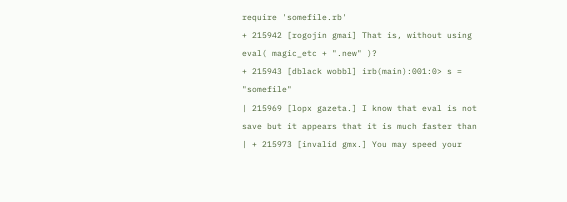require 'somefile.rb'
+ 215942 [rogojin gmai] That is, without using eval( magic_etc + ".new" )?
+ 215943 [dblack wobbl] irb(main):001:0> s = "somefile"
| 215969 [lopx gazeta.] I know that eval is not save but it appears that it is much faster than
| + 215973 [invalid gmx.] You may speed your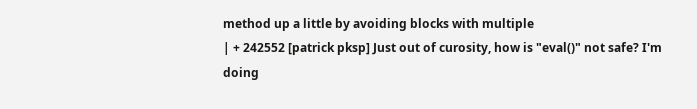method up a little by avoiding blocks with multiple
| + 242552 [patrick pksp] Just out of curosity, how is "eval()" not safe? I'm doing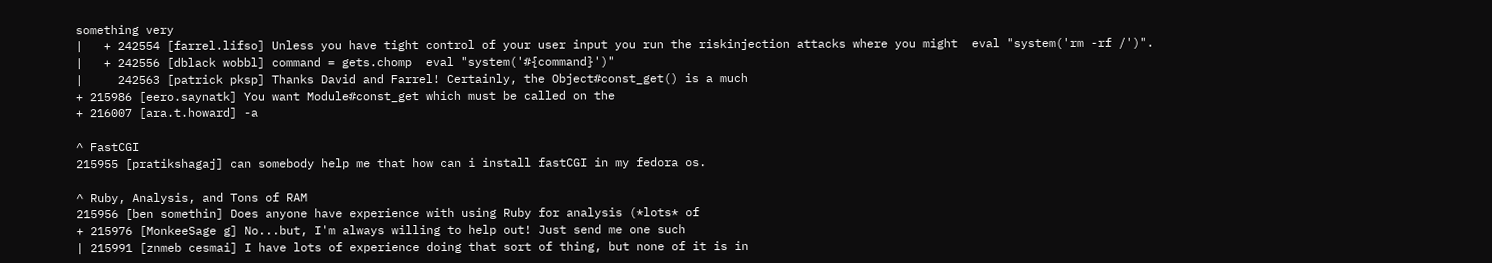something very
|   + 242554 [farrel.lifso] Unless you have tight control of your user input you run the riskinjection attacks where you might  eval "system('rm -rf /')".
|   + 242556 [dblack wobbl] command = gets.chomp  eval "system('#{command}')"
|     242563 [patrick pksp] Thanks David and Farrel! Certainly, the Object#const_get() is a much
+ 215986 [eero.saynatk] You want Module#const_get which must be called on the
+ 216007 [ara.t.howard] -a

^ FastCGI
215955 [pratikshagaj] can somebody help me that how can i install fastCGI in my fedora os.

^ Ruby, Analysis, and Tons of RAM
215956 [ben somethin] Does anyone have experience with using Ruby for analysis (*lots* of
+ 215976 [MonkeeSage g] No...but, I'm always willing to help out! Just send me one such
| 215991 [znmeb cesmai] I have lots of experience doing that sort of thing, but none of it is in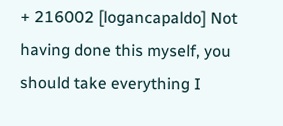+ 216002 [logancapaldo] Not having done this myself, you should take everything I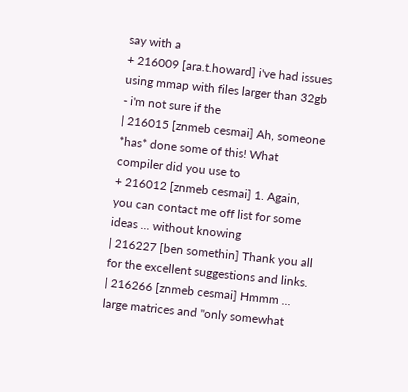say with a
+ 216009 [ara.t.howard] i've had issues using mmap with files larger than 32gb - i'm not sure if the
| 216015 [znmeb cesmai] Ah, someone *has* done some of this! What compiler did you use to
+ 216012 [znmeb cesmai] 1. Again, you can contact me off list for some ideas ... without knowing
| 216227 [ben somethin] Thank you all for the excellent suggestions and links.
| 216266 [znmeb cesmai] Hmmm ... large matrices and "only somewhat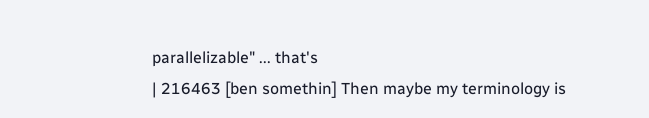parallelizable" ... that's
| 216463 [ben somethin] Then maybe my terminology is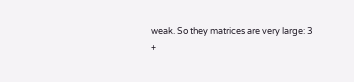weak. So they matrices are very large: 3
+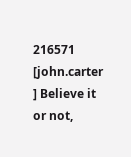216571 [john.carter ] Believe it or not,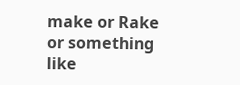make or Rake or something like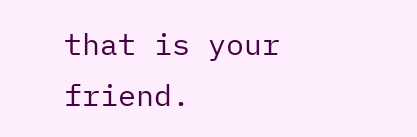that is your friend.